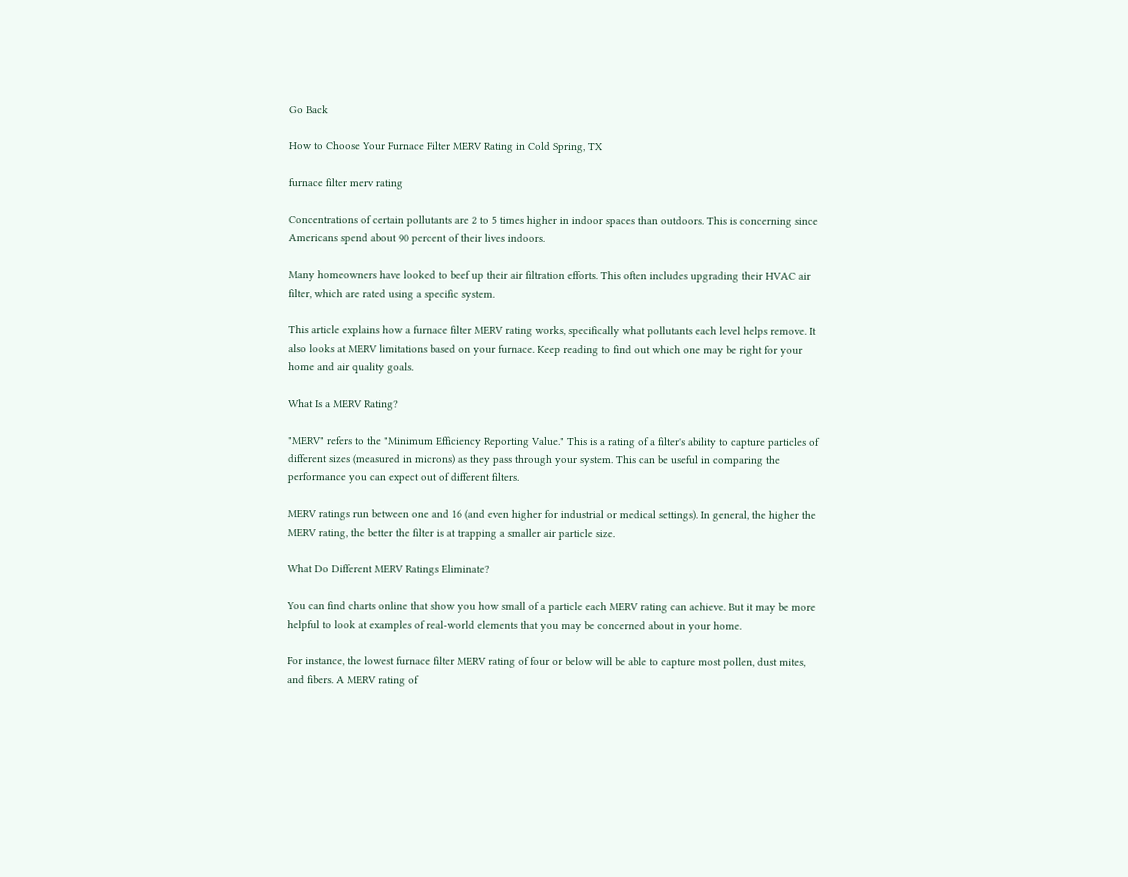Go Back

How to Choose Your Furnace Filter MERV Rating in Cold Spring, TX

furnace filter merv rating

Concentrations of certain pollutants are 2 to 5 times higher in indoor spaces than outdoors. This is concerning since Americans spend about 90 percent of their lives indoors.

Many homeowners have looked to beef up their air filtration efforts. This often includes upgrading their HVAC air filter, which are rated using a specific system.

This article explains how a furnace filter MERV rating works, specifically what pollutants each level helps remove. It also looks at MERV limitations based on your furnace. Keep reading to find out which one may be right for your home and air quality goals.

What Is a MERV Rating?

"MERV" refers to the "Minimum Efficiency Reporting Value." This is a rating of a filter's ability to capture particles of different sizes (measured in microns) as they pass through your system. This can be useful in comparing the performance you can expect out of different filters.

MERV ratings run between one and 16 (and even higher for industrial or medical settings). In general, the higher the MERV rating, the better the filter is at trapping a smaller air particle size.

What Do Different MERV Ratings Eliminate?

You can find charts online that show you how small of a particle each MERV rating can achieve. But it may be more helpful to look at examples of real-world elements that you may be concerned about in your home.

For instance, the lowest furnace filter MERV rating of four or below will be able to capture most pollen, dust mites, and fibers. A MERV rating of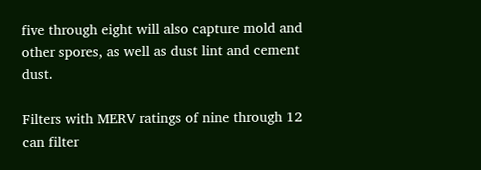five through eight will also capture mold and other spores, as well as dust lint and cement dust.

Filters with MERV ratings of nine through 12 can filter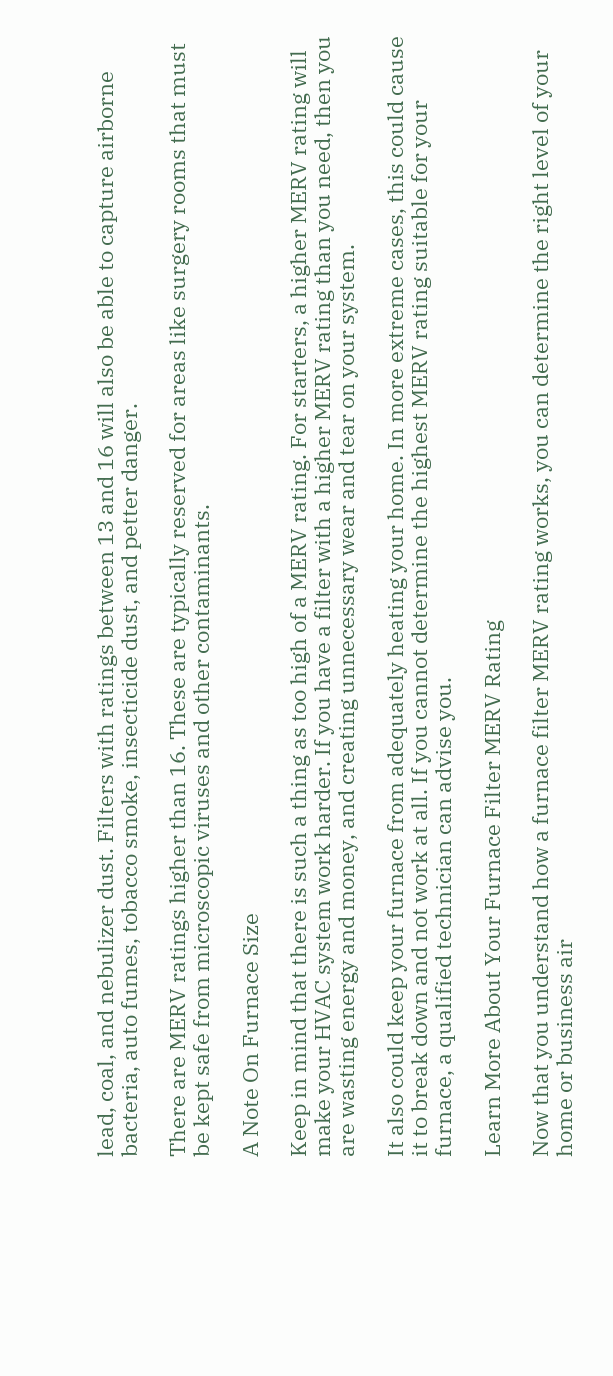lead, coal, and nebulizer dust. Filters with ratings between 13 and 16 will also be able to capture airborne bacteria, auto fumes, tobacco smoke, insecticide dust, and petter danger.

There are MERV ratings higher than 16. These are typically reserved for areas like surgery rooms that must be kept safe from microscopic viruses and other contaminants.

A Note On Furnace Size

Keep in mind that there is such a thing as too high of a MERV rating. For starters, a higher MERV rating will make your HVAC system work harder. If you have a filter with a higher MERV rating than you need, then you are wasting energy and money, and creating unnecessary wear and tear on your system.

It also could keep your furnace from adequately heating your home. In more extreme cases, this could cause it to break down and not work at all. If you cannot determine the highest MERV rating suitable for your furnace, a qualified technician can advise you.

Learn More About Your Furnace Filter MERV Rating

Now that you understand how a furnace filter MERV rating works, you can determine the right level of your home or business air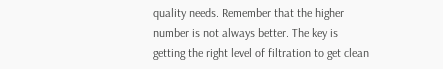quality needs. Remember that the higher number is not always better. The key is getting the right level of filtration to get clean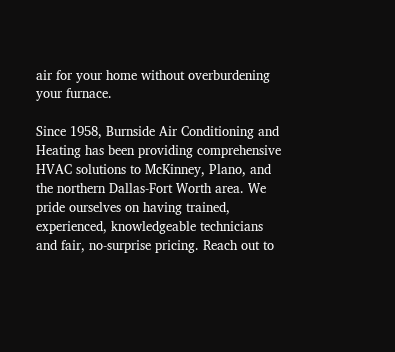air for your home without overburdening your furnace.

Since 1958, Burnside Air Conditioning and Heating has been providing comprehensive HVAC solutions to McKinney, Plano, and the northern Dallas-Fort Worth area. We pride ourselves on having trained, experienced, knowledgeable technicians and fair, no-surprise pricing. Reach out to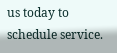us today to schedule service.